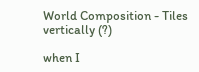World Composition - Tiles vertically (?)

when I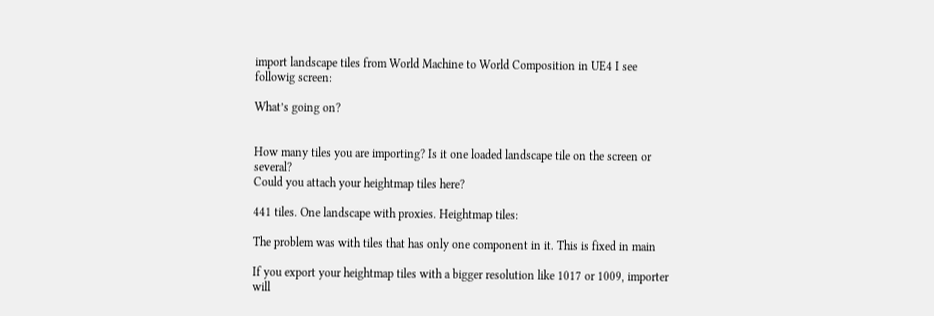import landscape tiles from World Machine to World Composition in UE4 I see followig screen:

What’s going on?


How many tiles you are importing? Is it one loaded landscape tile on the screen or several?
Could you attach your heightmap tiles here?

441 tiles. One landscape with proxies. Heightmap tiles:

The problem was with tiles that has only one component in it. This is fixed in main

If you export your heightmap tiles with a bigger resolution like 1017 or 1009, importer will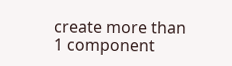create more than 1 component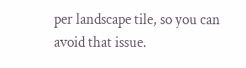per landscape tile, so you can avoid that issue.